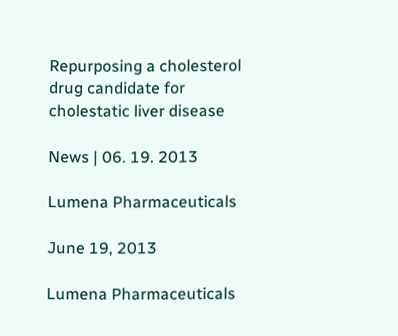Repurposing a cholesterol drug candidate for cholestatic liver disease

News | 06. 19. 2013

Lumena Pharmaceuticals

June 19, 2013

Lumena Pharmaceuticals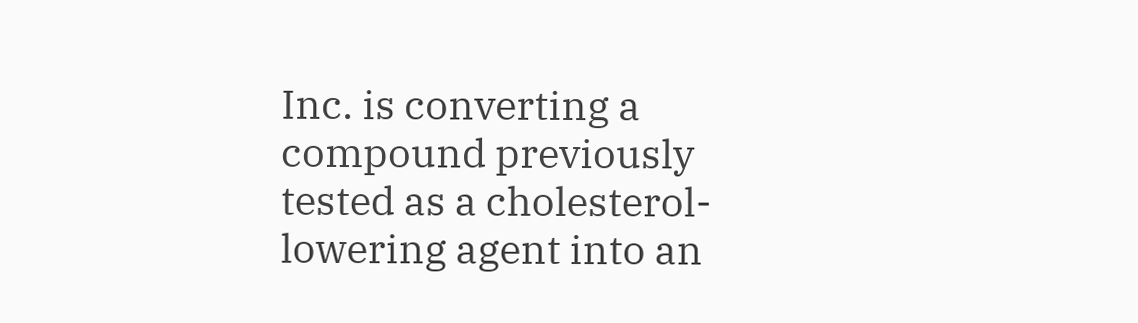Inc. is converting a compound previously tested as a cholesterol-lowering agent into an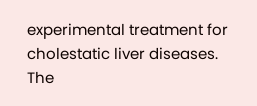experimental treatment for cholestatic liver diseases. The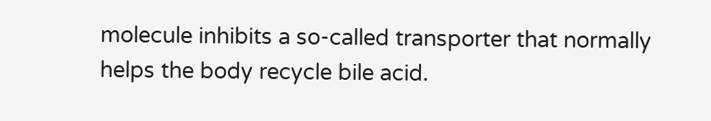molecule inhibits a so-called transporter that normally helps the body recycle bile acid.